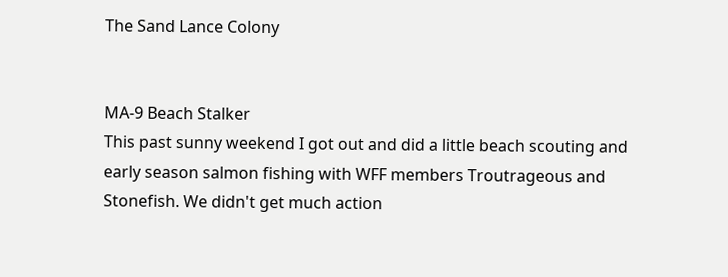The Sand Lance Colony


MA-9 Beach Stalker
This past sunny weekend I got out and did a little beach scouting and early season salmon fishing with WFF members Troutrageous and Stonefish. We didn't get much action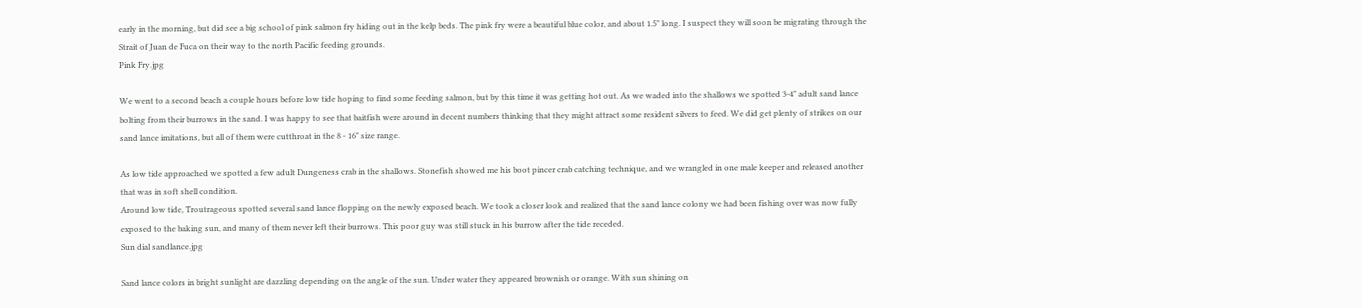early in the morning, but did see a big school of pink salmon fry hiding out in the kelp beds. The pink fry were a beautiful blue color, and about 1.5" long. I suspect they will soon be migrating through the Strait of Juan de Fuca on their way to the north Pacific feeding grounds.
Pink Fry.jpg

We went to a second beach a couple hours before low tide hoping to find some feeding salmon, but by this time it was getting hot out. As we waded into the shallows we spotted 3-4" adult sand lance bolting from their burrows in the sand. I was happy to see that baitfish were around in decent numbers thinking that they might attract some resident silvers to feed. We did get plenty of strikes on our sand lance imitations, but all of them were cutthroat in the 8 - 16" size range.

As low tide approached we spotted a few adult Dungeness crab in the shallows. Stonefish showed me his boot pincer crab catching technique, and we wrangled in one male keeper and released another that was in soft shell condition.
Around low tide, Troutrageous spotted several sand lance flopping on the newly exposed beach. We took a closer look and realized that the sand lance colony we had been fishing over was now fully exposed to the baking sun, and many of them never left their burrows. This poor guy was still stuck in his burrow after the tide receded.
Sun dial sandlance.jpg

Sand lance colors in bright sunlight are dazzling depending on the angle of the sun. Under water they appeared brownish or orange. With sun shining on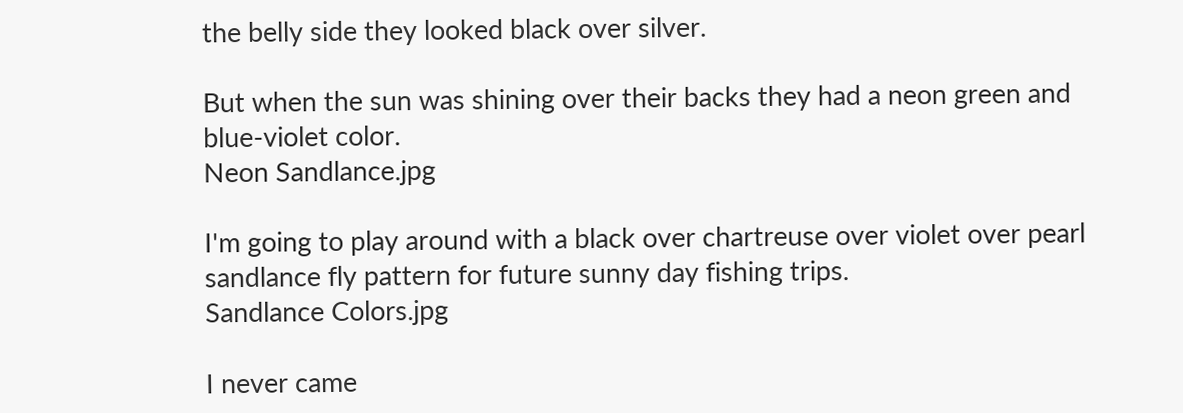the belly side they looked black over silver.

But when the sun was shining over their backs they had a neon green and blue-violet color.
Neon Sandlance.jpg

I'm going to play around with a black over chartreuse over violet over pearl sandlance fly pattern for future sunny day fishing trips.
Sandlance Colors.jpg

I never came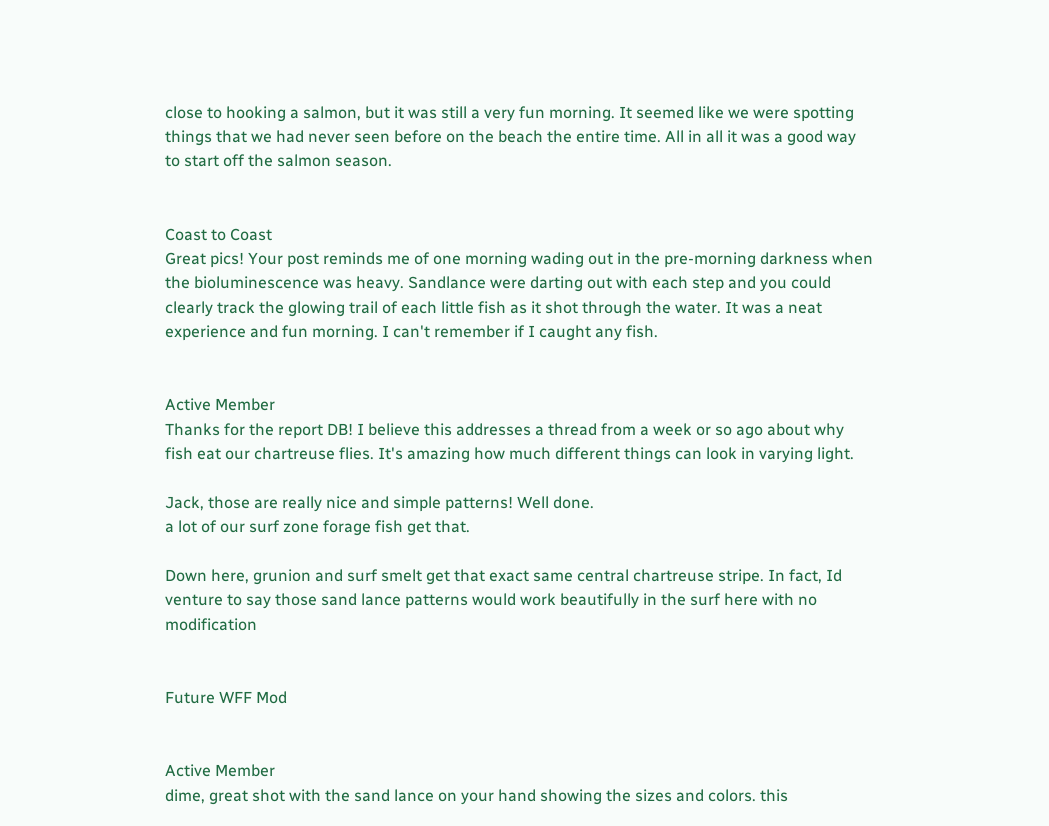close to hooking a salmon, but it was still a very fun morning. It seemed like we were spotting things that we had never seen before on the beach the entire time. All in all it was a good way to start off the salmon season.


Coast to Coast
Great pics! Your post reminds me of one morning wading out in the pre-morning darkness when the bioluminescence was heavy. Sandlance were darting out with each step and you could clearly track the glowing trail of each little fish as it shot through the water. It was a neat experience and fun morning. I can't remember if I caught any fish.


Active Member
Thanks for the report DB! I believe this addresses a thread from a week or so ago about why fish eat our chartreuse flies. It's amazing how much different things can look in varying light.

Jack, those are really nice and simple patterns! Well done.
a lot of our surf zone forage fish get that.

Down here, grunion and surf smelt get that exact same central chartreuse stripe. In fact, Id venture to say those sand lance patterns would work beautifully in the surf here with no modification


Future WFF Mod


Active Member
dime, great shot with the sand lance on your hand showing the sizes and colors. this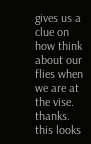gives us a clue on how think about our flies when we are at the vise. thanks.
this looks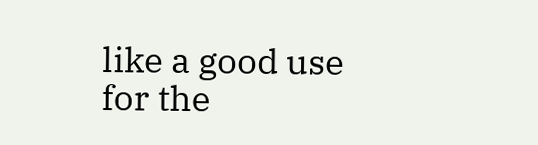like a good use for the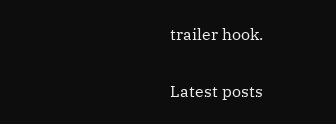trailer hook.

Latest posts